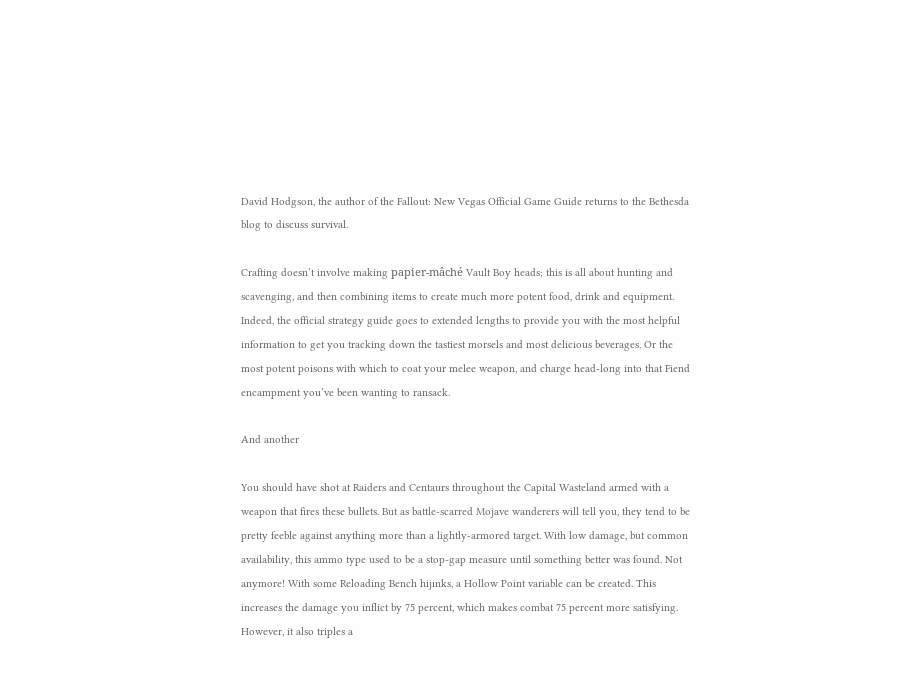David Hodgson, the author of the Fallout: New Vegas Official Game Guide returns to the Bethesda blog to discuss survival.

Crafting doesn’t involve making papier-mâché Vault Boy heads; this is all about hunting and scavenging, and then combining items to create much more potent food, drink and equipment. Indeed, the official strategy guide goes to extended lengths to provide you with the most helpful information to get you tracking down the tastiest morsels and most delicious beverages. Or the most potent poisons with which to coat your melee weapon, and charge head-long into that Fiend encampment you’ve been wanting to ransack.

And another

You should have shot at Raiders and Centaurs throughout the Capital Wasteland armed with a weapon that fires these bullets. But as battle-scarred Mojave wanderers will tell you, they tend to be pretty feeble against anything more than a lightly-armored target. With low damage, but common availability, this ammo type used to be a stop-gap measure until something better was found. Not anymore! With some Reloading Bench hijinks, a Hollow Point variable can be created. This increases the damage you inflict by 75 percent, which makes combat 75 percent more satisfying. However, it also triples a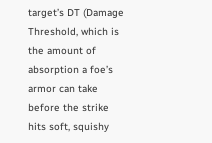target’s DT (Damage Threshold, which is the amount of absorption a foe’s armor can take before the strike hits soft, squishy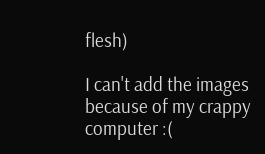flesh)

I can't add the images because of my crappy computer :(